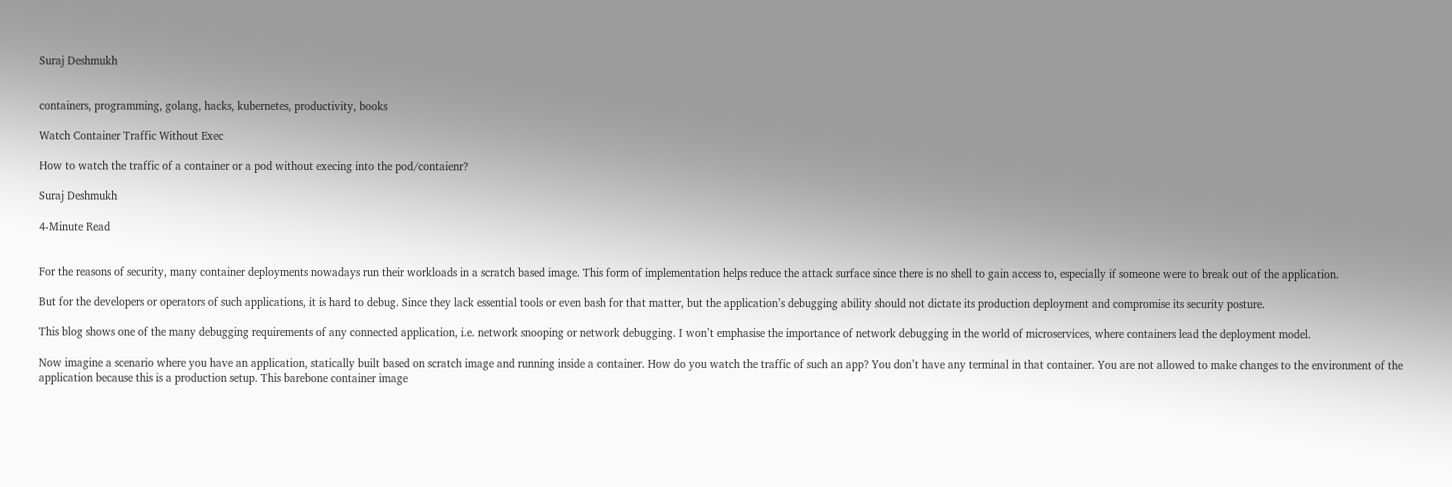Suraj Deshmukh


containers, programming, golang, hacks, kubernetes, productivity, books

Watch Container Traffic Without Exec

How to watch the traffic of a container or a pod without execing into the pod/contaienr?

Suraj Deshmukh

4-Minute Read


For the reasons of security, many container deployments nowadays run their workloads in a scratch based image. This form of implementation helps reduce the attack surface since there is no shell to gain access to, especially if someone were to break out of the application.

But for the developers or operators of such applications, it is hard to debug. Since they lack essential tools or even bash for that matter, but the application’s debugging ability should not dictate its production deployment and compromise its security posture.

This blog shows one of the many debugging requirements of any connected application, i.e. network snooping or network debugging. I won’t emphasise the importance of network debugging in the world of microservices, where containers lead the deployment model.

Now imagine a scenario where you have an application, statically built based on scratch image and running inside a container. How do you watch the traffic of such an app? You don’t have any terminal in that container. You are not allowed to make changes to the environment of the application because this is a production setup. This barebone container image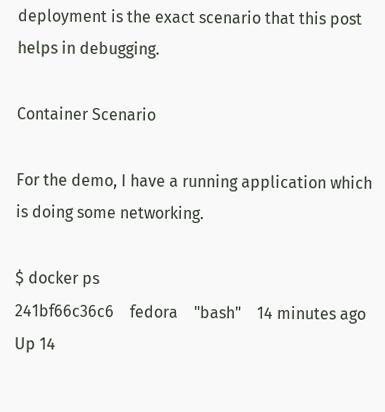deployment is the exact scenario that this post helps in debugging.

Container Scenario

For the demo, I have a running application which is doing some networking.

$ docker ps
241bf66c36c6    fedora    "bash"    14 minutes ago  Up 14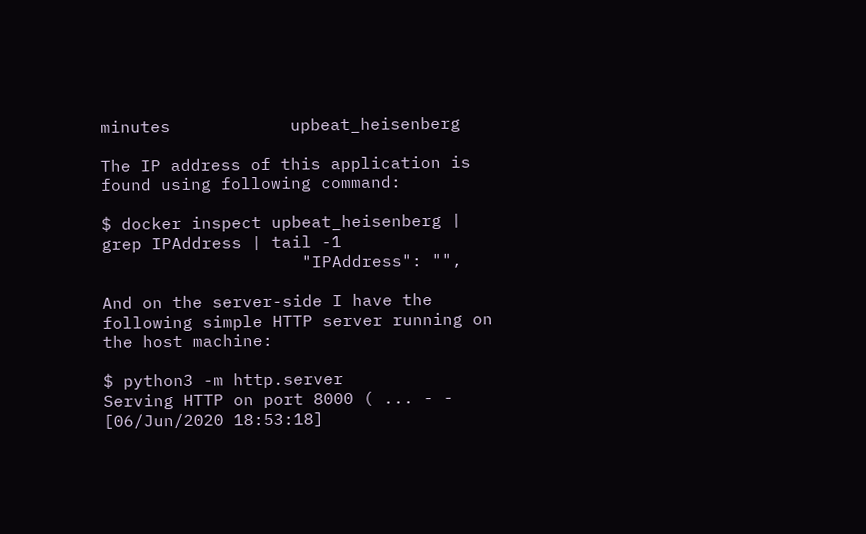minutes            upbeat_heisenberg

The IP address of this application is found using following command:

$ docker inspect upbeat_heisenberg | grep IPAddress | tail -1
                    "IPAddress": "",

And on the server-side I have the following simple HTTP server running on the host machine:

$ python3 -m http.server
Serving HTTP on port 8000 ( ... - - [06/Jun/2020 18:53:18]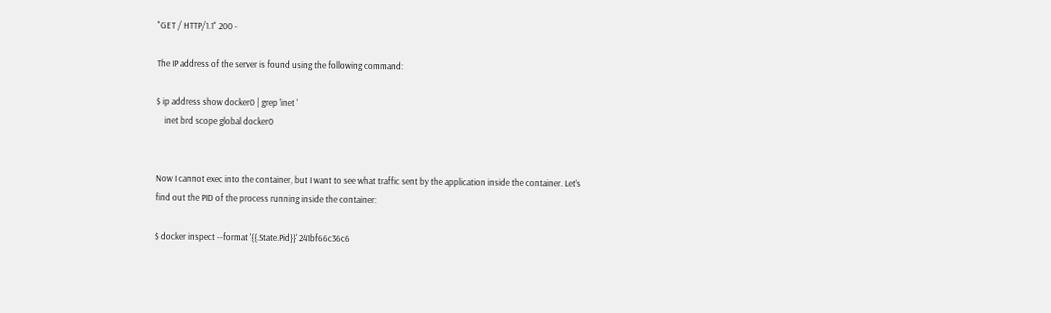"GET / HTTP/1.1" 200 -

The IP address of the server is found using the following command:

$ ip address show docker0 | grep 'inet '
    inet brd scope global docker0


Now I cannot exec into the container, but I want to see what traffic sent by the application inside the container. Let’s find out the PID of the process running inside the container:

$ docker inspect --format '{{.State.Pid}}' 241bf66c36c6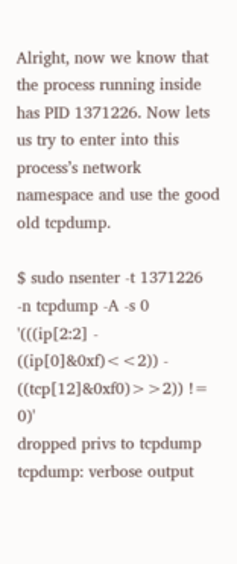Alright, now we know that the process running inside has PID 1371226. Now lets us try to enter into this process’s network namespace and use the good old tcpdump.

$ sudo nsenter -t 1371226 -n tcpdump -A -s 0 '(((ip[2:2] - ((ip[0]&0xf)<<2)) - ((tcp[12]&0xf0)>>2)) != 0)'
dropped privs to tcpdump
tcpdump: verbose output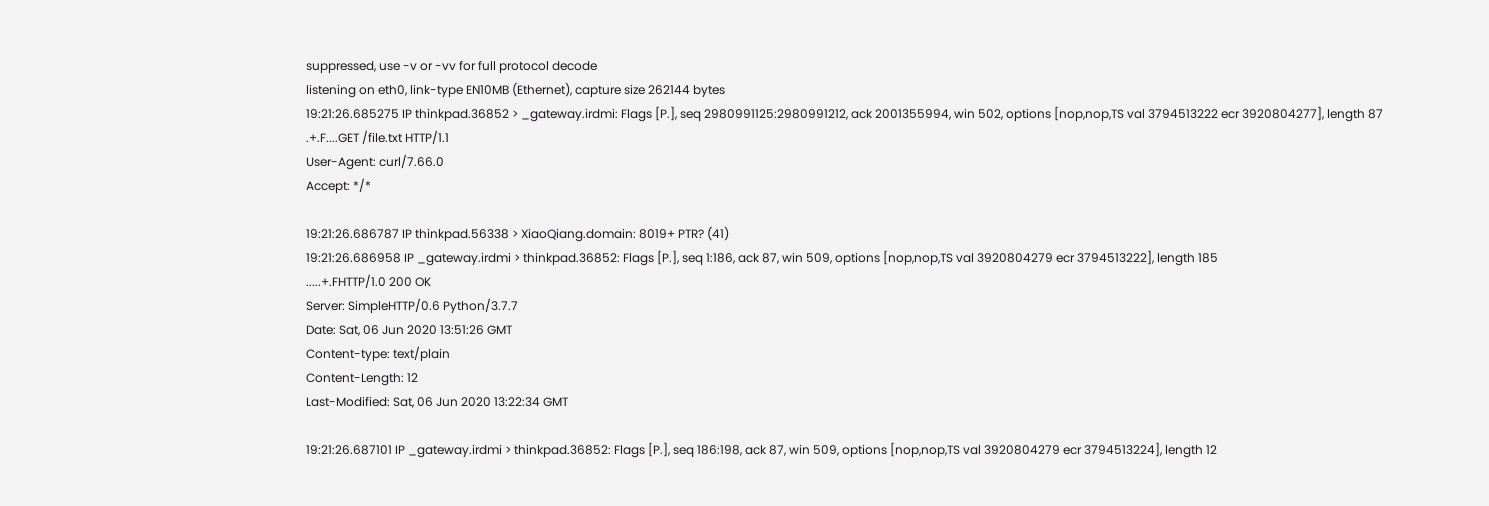suppressed, use -v or -vv for full protocol decode
listening on eth0, link-type EN10MB (Ethernet), capture size 262144 bytes
19:21:26.685275 IP thinkpad.36852 > _gateway.irdmi: Flags [P.], seq 2980991125:2980991212, ack 2001355994, win 502, options [nop,nop,TS val 3794513222 ecr 3920804277], length 87
.+.F....GET /file.txt HTTP/1.1
User-Agent: curl/7.66.0
Accept: */*

19:21:26.686787 IP thinkpad.56338 > XiaoQiang.domain: 8019+ PTR? (41)
19:21:26.686958 IP _gateway.irdmi > thinkpad.36852: Flags [P.], seq 1:186, ack 87, win 509, options [nop,nop,TS val 3920804279 ecr 3794513222], length 185
.....+.FHTTP/1.0 200 OK
Server: SimpleHTTP/0.6 Python/3.7.7
Date: Sat, 06 Jun 2020 13:51:26 GMT
Content-type: text/plain
Content-Length: 12
Last-Modified: Sat, 06 Jun 2020 13:22:34 GMT

19:21:26.687101 IP _gateway.irdmi > thinkpad.36852: Flags [P.], seq 186:198, ack 87, win 509, options [nop,nop,TS val 3920804279 ecr 3794513224], length 12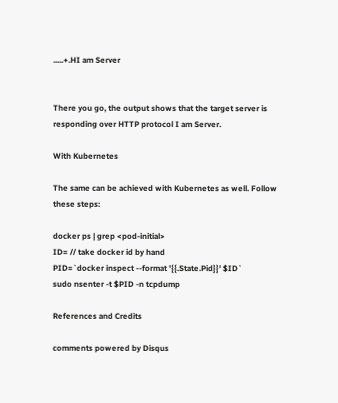.....+.HI am Server


There you go, the output shows that the target server is responding over HTTP protocol I am Server.

With Kubernetes

The same can be achieved with Kubernetes as well. Follow these steps:

docker ps | grep <pod-initial>
ID= // take docker id by hand
PID=`docker inspect --format '{{.State.Pid}}' $ID`
sudo nsenter -t $PID -n tcpdump

References and Credits

comments powered by Disqus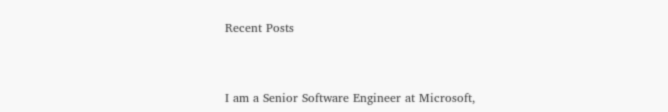Recent Posts



I am a Senior Software Engineer at Microsoft,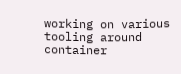working on various tooling around container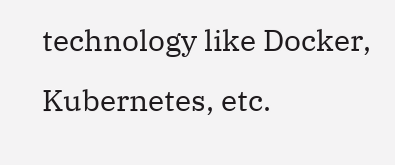technology like Docker, Kubernetes, etc.